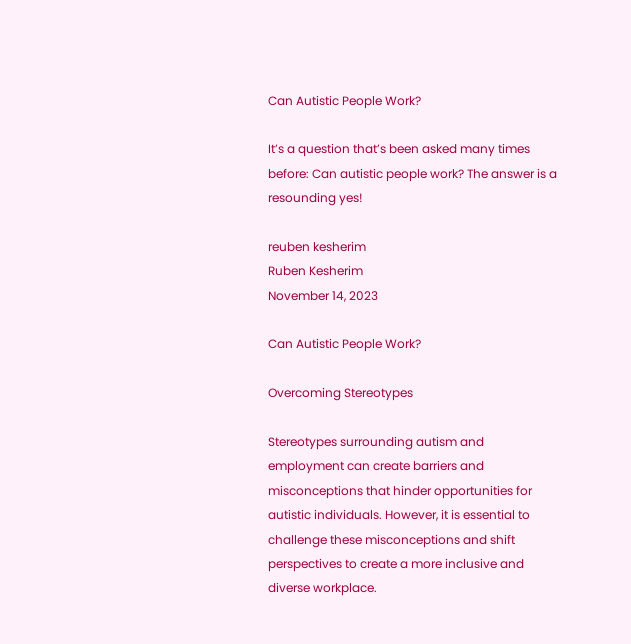Can Autistic People Work?

It’s a question that’s been asked many times before: Can autistic people work? The answer is a resounding yes!

reuben kesherim
Ruben Kesherim
November 14, 2023

Can Autistic People Work?

Overcoming Stereotypes

Stereotypes surrounding autism and employment can create barriers and misconceptions that hinder opportunities for autistic individuals. However, it is essential to challenge these misconceptions and shift perspectives to create a more inclusive and diverse workplace.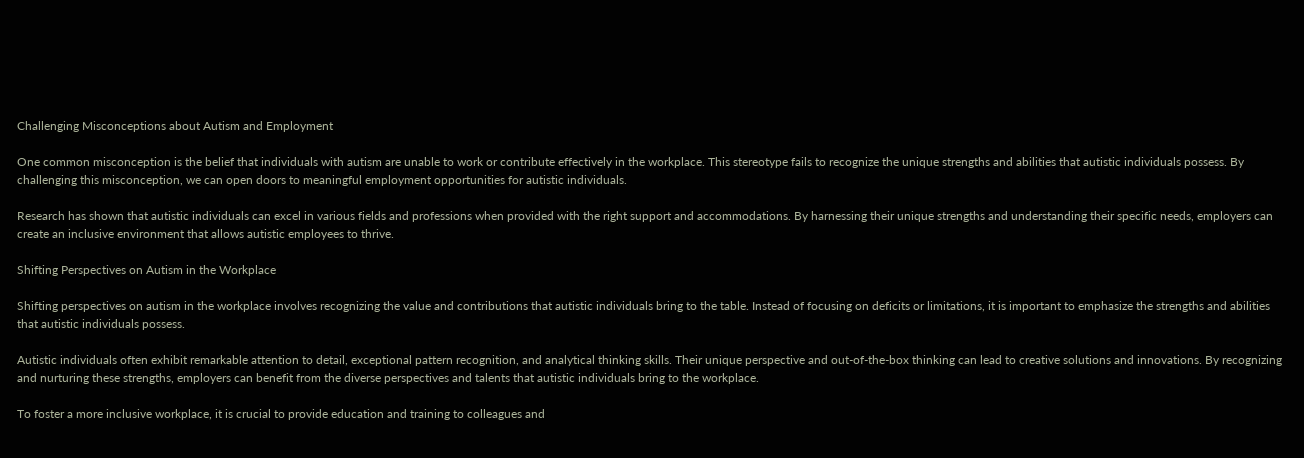Challenging Misconceptions about Autism and Employment

One common misconception is the belief that individuals with autism are unable to work or contribute effectively in the workplace. This stereotype fails to recognize the unique strengths and abilities that autistic individuals possess. By challenging this misconception, we can open doors to meaningful employment opportunities for autistic individuals.

Research has shown that autistic individuals can excel in various fields and professions when provided with the right support and accommodations. By harnessing their unique strengths and understanding their specific needs, employers can create an inclusive environment that allows autistic employees to thrive.

Shifting Perspectives on Autism in the Workplace

Shifting perspectives on autism in the workplace involves recognizing the value and contributions that autistic individuals bring to the table. Instead of focusing on deficits or limitations, it is important to emphasize the strengths and abilities that autistic individuals possess.

Autistic individuals often exhibit remarkable attention to detail, exceptional pattern recognition, and analytical thinking skills. Their unique perspective and out-of-the-box thinking can lead to creative solutions and innovations. By recognizing and nurturing these strengths, employers can benefit from the diverse perspectives and talents that autistic individuals bring to the workplace.

To foster a more inclusive workplace, it is crucial to provide education and training to colleagues and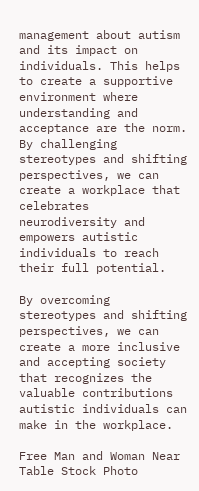management about autism and its impact on individuals. This helps to create a supportive environment where understanding and acceptance are the norm. By challenging stereotypes and shifting perspectives, we can create a workplace that celebrates neurodiversity and empowers autistic individuals to reach their full potential.

By overcoming stereotypes and shifting perspectives, we can create a more inclusive and accepting society that recognizes the valuable contributions autistic individuals can make in the workplace.

Free Man and Woman Near Table Stock Photo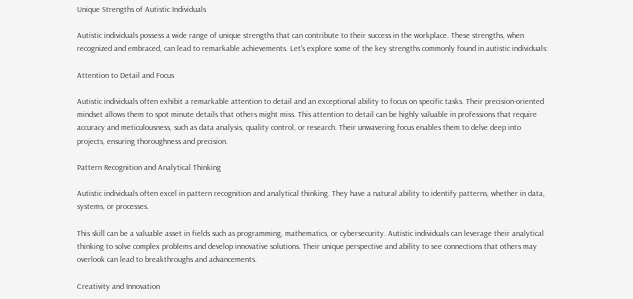Unique Strengths of Autistic Individuals

Autistic individuals possess a wide range of unique strengths that can contribute to their success in the workplace. These strengths, when recognized and embraced, can lead to remarkable achievements. Let's explore some of the key strengths commonly found in autistic individuals:

Attention to Detail and Focus

Autistic individuals often exhibit a remarkable attention to detail and an exceptional ability to focus on specific tasks. Their precision-oriented mindset allows them to spot minute details that others might miss. This attention to detail can be highly valuable in professions that require accuracy and meticulousness, such as data analysis, quality control, or research. Their unwavering focus enables them to delve deep into projects, ensuring thoroughness and precision.

Pattern Recognition and Analytical Thinking

Autistic individuals often excel in pattern recognition and analytical thinking. They have a natural ability to identify patterns, whether in data, systems, or processes.

This skill can be a valuable asset in fields such as programming, mathematics, or cybersecurity. Autistic individuals can leverage their analytical thinking to solve complex problems and develop innovative solutions. Their unique perspective and ability to see connections that others may overlook can lead to breakthroughs and advancements.

Creativity and Innovation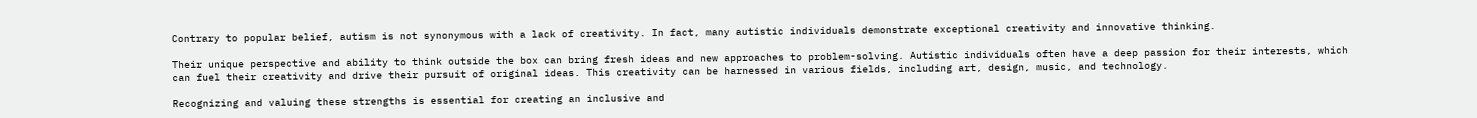Contrary to popular belief, autism is not synonymous with a lack of creativity. In fact, many autistic individuals demonstrate exceptional creativity and innovative thinking.

Their unique perspective and ability to think outside the box can bring fresh ideas and new approaches to problem-solving. Autistic individuals often have a deep passion for their interests, which can fuel their creativity and drive their pursuit of original ideas. This creativity can be harnessed in various fields, including art, design, music, and technology.

Recognizing and valuing these strengths is essential for creating an inclusive and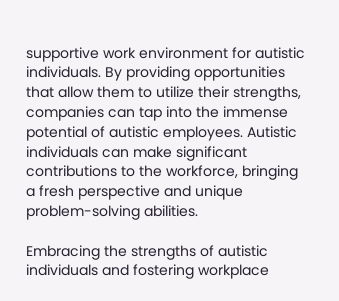supportive work environment for autistic individuals. By providing opportunities that allow them to utilize their strengths, companies can tap into the immense potential of autistic employees. Autistic individuals can make significant contributions to the workforce, bringing a fresh perspective and unique problem-solving abilities.

Embracing the strengths of autistic individuals and fostering workplace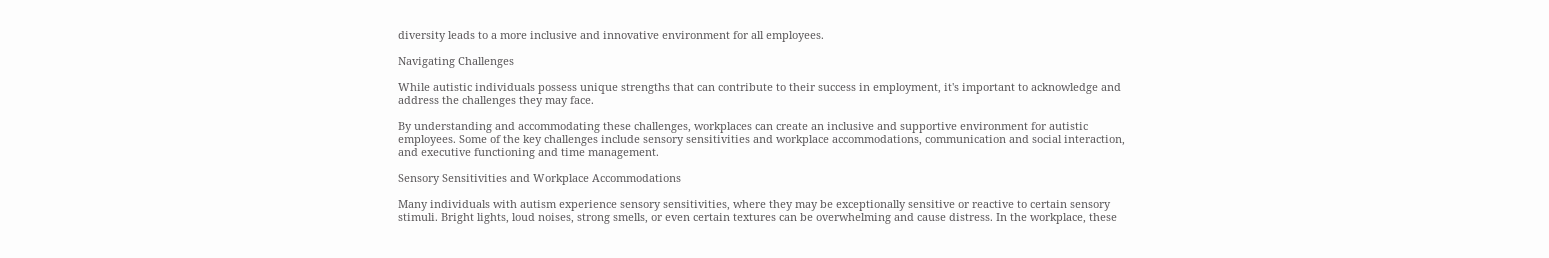diversity leads to a more inclusive and innovative environment for all employees.

Navigating Challenges

While autistic individuals possess unique strengths that can contribute to their success in employment, it's important to acknowledge and address the challenges they may face.

By understanding and accommodating these challenges, workplaces can create an inclusive and supportive environment for autistic employees. Some of the key challenges include sensory sensitivities and workplace accommodations, communication and social interaction, and executive functioning and time management.

Sensory Sensitivities and Workplace Accommodations

Many individuals with autism experience sensory sensitivities, where they may be exceptionally sensitive or reactive to certain sensory stimuli. Bright lights, loud noises, strong smells, or even certain textures can be overwhelming and cause distress. In the workplace, these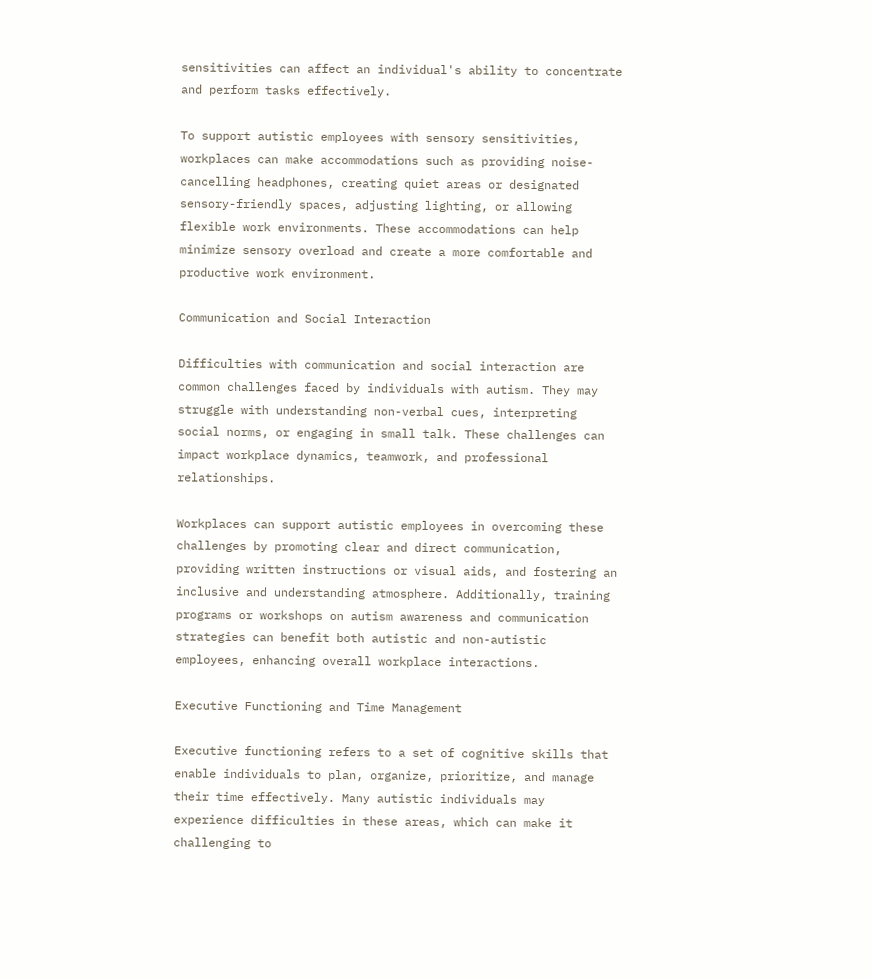sensitivities can affect an individual's ability to concentrate and perform tasks effectively.

To support autistic employees with sensory sensitivities, workplaces can make accommodations such as providing noise-cancelling headphones, creating quiet areas or designated sensory-friendly spaces, adjusting lighting, or allowing flexible work environments. These accommodations can help minimize sensory overload and create a more comfortable and productive work environment.

Communication and Social Interaction

Difficulties with communication and social interaction are common challenges faced by individuals with autism. They may struggle with understanding non-verbal cues, interpreting social norms, or engaging in small talk. These challenges can impact workplace dynamics, teamwork, and professional relationships.

Workplaces can support autistic employees in overcoming these challenges by promoting clear and direct communication, providing written instructions or visual aids, and fostering an inclusive and understanding atmosphere. Additionally, training programs or workshops on autism awareness and communication strategies can benefit both autistic and non-autistic employees, enhancing overall workplace interactions.

Executive Functioning and Time Management

Executive functioning refers to a set of cognitive skills that enable individuals to plan, organize, prioritize, and manage their time effectively. Many autistic individuals may experience difficulties in these areas, which can make it challenging to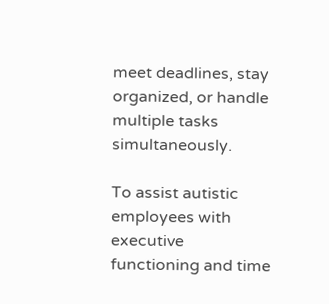meet deadlines, stay organized, or handle multiple tasks simultaneously.

To assist autistic employees with executive functioning and time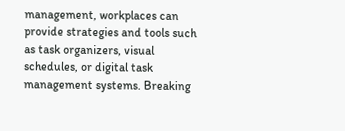management, workplaces can provide strategies and tools such as task organizers, visual schedules, or digital task management systems. Breaking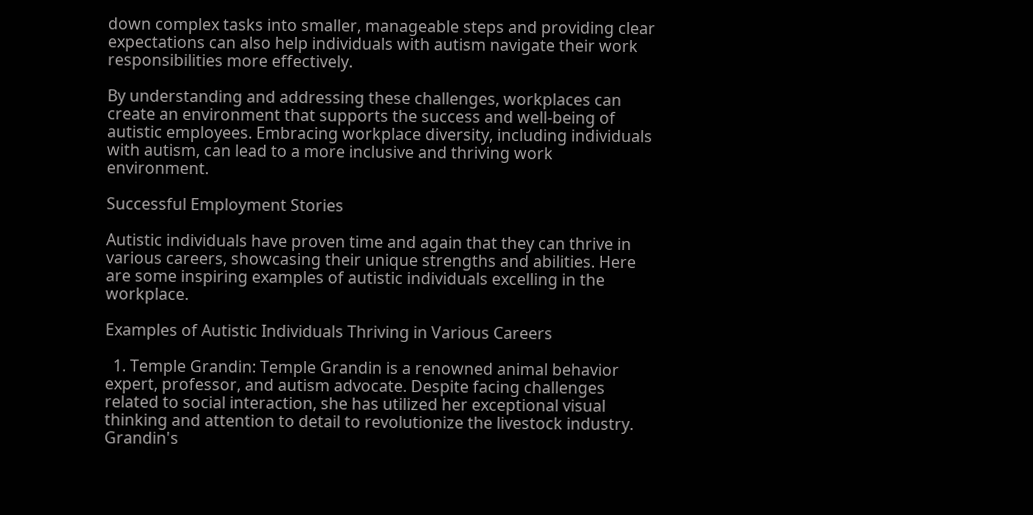down complex tasks into smaller, manageable steps and providing clear expectations can also help individuals with autism navigate their work responsibilities more effectively.

By understanding and addressing these challenges, workplaces can create an environment that supports the success and well-being of autistic employees. Embracing workplace diversity, including individuals with autism, can lead to a more inclusive and thriving work environment.

Successful Employment Stories

Autistic individuals have proven time and again that they can thrive in various careers, showcasing their unique strengths and abilities. Here are some inspiring examples of autistic individuals excelling in the workplace.

Examples of Autistic Individuals Thriving in Various Careers

  1. Temple Grandin: Temple Grandin is a renowned animal behavior expert, professor, and autism advocate. Despite facing challenges related to social interaction, she has utilized her exceptional visual thinking and attention to detail to revolutionize the livestock industry. Grandin's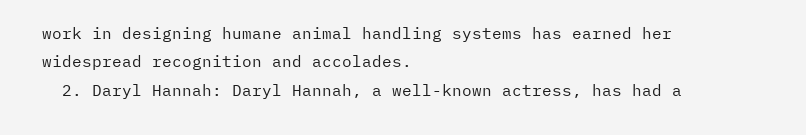work in designing humane animal handling systems has earned her widespread recognition and accolades.
  2. Daryl Hannah: Daryl Hannah, a well-known actress, has had a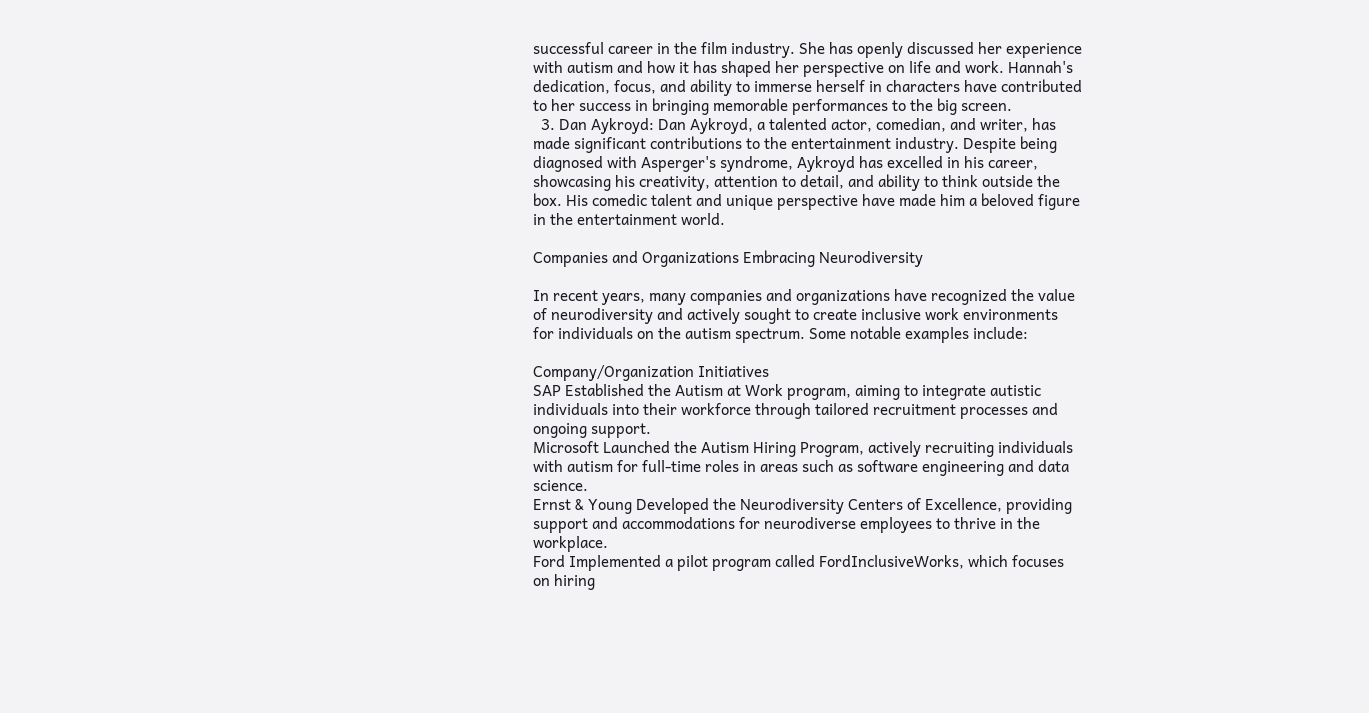successful career in the film industry. She has openly discussed her experience with autism and how it has shaped her perspective on life and work. Hannah's dedication, focus, and ability to immerse herself in characters have contributed to her success in bringing memorable performances to the big screen.
  3. Dan Aykroyd: Dan Aykroyd, a talented actor, comedian, and writer, has made significant contributions to the entertainment industry. Despite being diagnosed with Asperger's syndrome, Aykroyd has excelled in his career, showcasing his creativity, attention to detail, and ability to think outside the box. His comedic talent and unique perspective have made him a beloved figure in the entertainment world.

Companies and Organizations Embracing Neurodiversity

In recent years, many companies and organizations have recognized the value of neurodiversity and actively sought to create inclusive work environments for individuals on the autism spectrum. Some notable examples include:

Company/Organization Initiatives
SAP Established the Autism at Work program, aiming to integrate autistic individuals into their workforce through tailored recruitment processes and ongoing support.
Microsoft Launched the Autism Hiring Program, actively recruiting individuals with autism for full-time roles in areas such as software engineering and data science.
Ernst & Young Developed the Neurodiversity Centers of Excellence, providing support and accommodations for neurodiverse employees to thrive in the workplace.
Ford Implemented a pilot program called FordInclusiveWorks, which focuses on hiring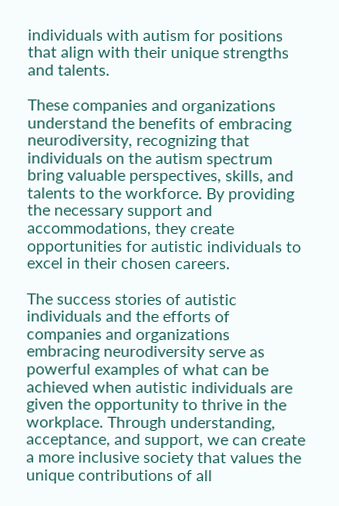individuals with autism for positions that align with their unique strengths and talents.

These companies and organizations understand the benefits of embracing neurodiversity, recognizing that individuals on the autism spectrum bring valuable perspectives, skills, and talents to the workforce. By providing the necessary support and accommodations, they create opportunities for autistic individuals to excel in their chosen careers.

The success stories of autistic individuals and the efforts of companies and organizations embracing neurodiversity serve as powerful examples of what can be achieved when autistic individuals are given the opportunity to thrive in the workplace. Through understanding, acceptance, and support, we can create a more inclusive society that values the unique contributions of all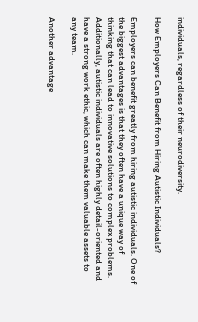individuals, regardless of their neurodiversity.

How Employers Can Benefit from Hiring Autistic Individuals?

Employers can benefit greatly from hiring autistic individuals. One of the biggest advantages is that they often have a unique way of thinking that can lead to innovative solutions to complex problems. Additionally, autistic individuals are often highly detail-oriented and have a strong work ethic, which can make them valuable assets to any team.

Another advantage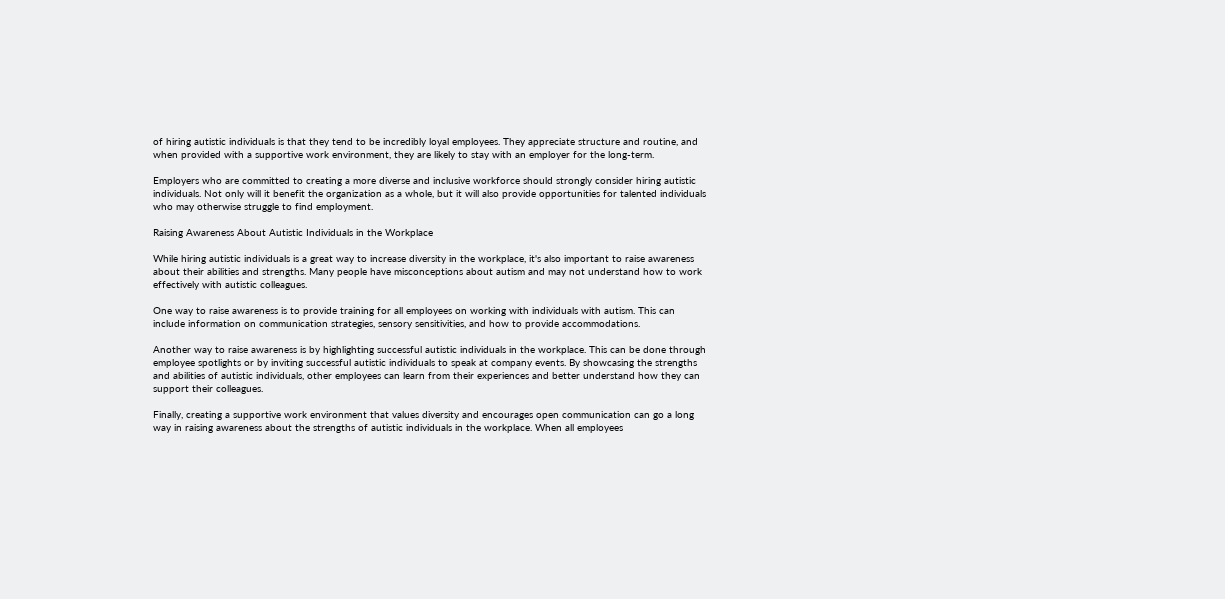of hiring autistic individuals is that they tend to be incredibly loyal employees. They appreciate structure and routine, and when provided with a supportive work environment, they are likely to stay with an employer for the long-term.

Employers who are committed to creating a more diverse and inclusive workforce should strongly consider hiring autistic individuals. Not only will it benefit the organization as a whole, but it will also provide opportunities for talented individuals who may otherwise struggle to find employment.

Raising Awareness About Autistic Individuals in the Workplace

While hiring autistic individuals is a great way to increase diversity in the workplace, it's also important to raise awareness about their abilities and strengths. Many people have misconceptions about autism and may not understand how to work effectively with autistic colleagues.

One way to raise awareness is to provide training for all employees on working with individuals with autism. This can include information on communication strategies, sensory sensitivities, and how to provide accommodations.

Another way to raise awareness is by highlighting successful autistic individuals in the workplace. This can be done through employee spotlights or by inviting successful autistic individuals to speak at company events. By showcasing the strengths and abilities of autistic individuals, other employees can learn from their experiences and better understand how they can support their colleagues.

Finally, creating a supportive work environment that values diversity and encourages open communication can go a long way in raising awareness about the strengths of autistic individuals in the workplace. When all employees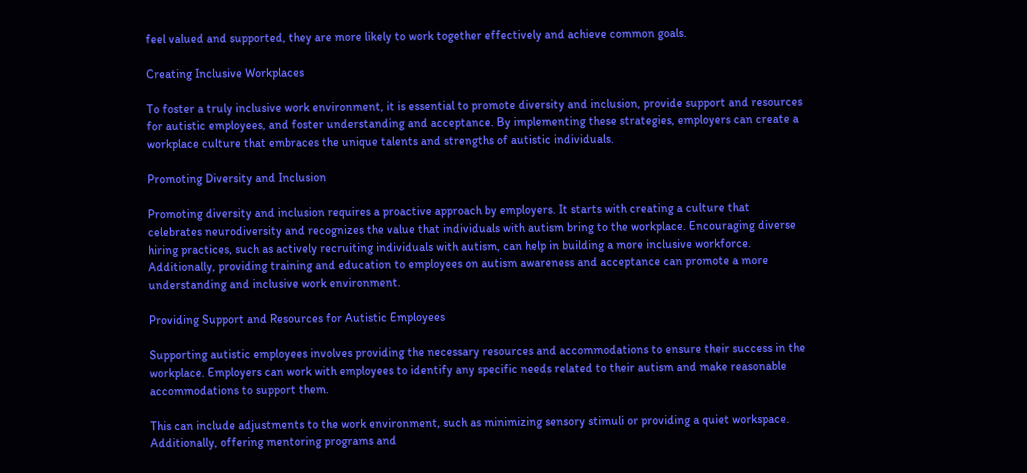feel valued and supported, they are more likely to work together effectively and achieve common goals.

Creating Inclusive Workplaces

To foster a truly inclusive work environment, it is essential to promote diversity and inclusion, provide support and resources for autistic employees, and foster understanding and acceptance. By implementing these strategies, employers can create a workplace culture that embraces the unique talents and strengths of autistic individuals.

Promoting Diversity and Inclusion

Promoting diversity and inclusion requires a proactive approach by employers. It starts with creating a culture that celebrates neurodiversity and recognizes the value that individuals with autism bring to the workplace. Encouraging diverse hiring practices, such as actively recruiting individuals with autism, can help in building a more inclusive workforce. Additionally, providing training and education to employees on autism awareness and acceptance can promote a more understanding and inclusive work environment.

Providing Support and Resources for Autistic Employees

Supporting autistic employees involves providing the necessary resources and accommodations to ensure their success in the workplace. Employers can work with employees to identify any specific needs related to their autism and make reasonable accommodations to support them.

This can include adjustments to the work environment, such as minimizing sensory stimuli or providing a quiet workspace. Additionally, offering mentoring programs and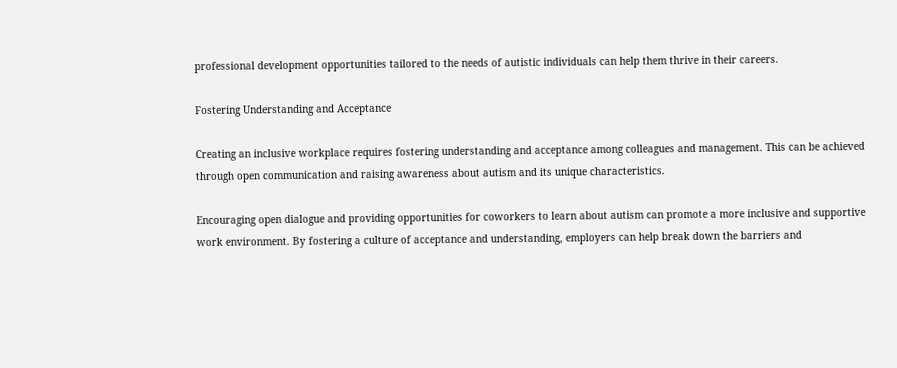professional development opportunities tailored to the needs of autistic individuals can help them thrive in their careers.

Fostering Understanding and Acceptance

Creating an inclusive workplace requires fostering understanding and acceptance among colleagues and management. This can be achieved through open communication and raising awareness about autism and its unique characteristics.

Encouraging open dialogue and providing opportunities for coworkers to learn about autism can promote a more inclusive and supportive work environment. By fostering a culture of acceptance and understanding, employers can help break down the barriers and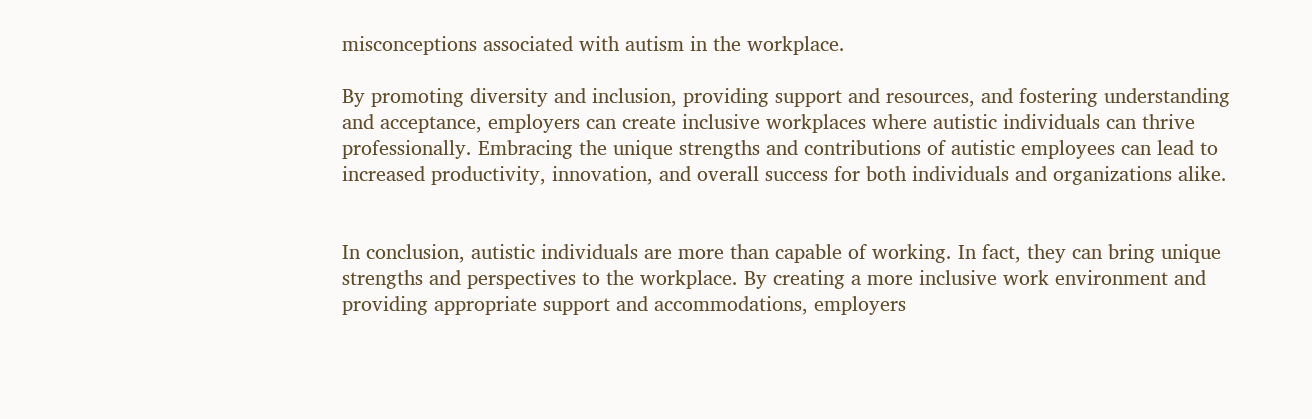misconceptions associated with autism in the workplace.

By promoting diversity and inclusion, providing support and resources, and fostering understanding and acceptance, employers can create inclusive workplaces where autistic individuals can thrive professionally. Embracing the unique strengths and contributions of autistic employees can lead to increased productivity, innovation, and overall success for both individuals and organizations alike.


In conclusion, autistic individuals are more than capable of working. In fact, they can bring unique strengths and perspectives to the workplace. By creating a more inclusive work environment and providing appropriate support and accommodations, employers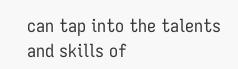can tap into the talents and skills of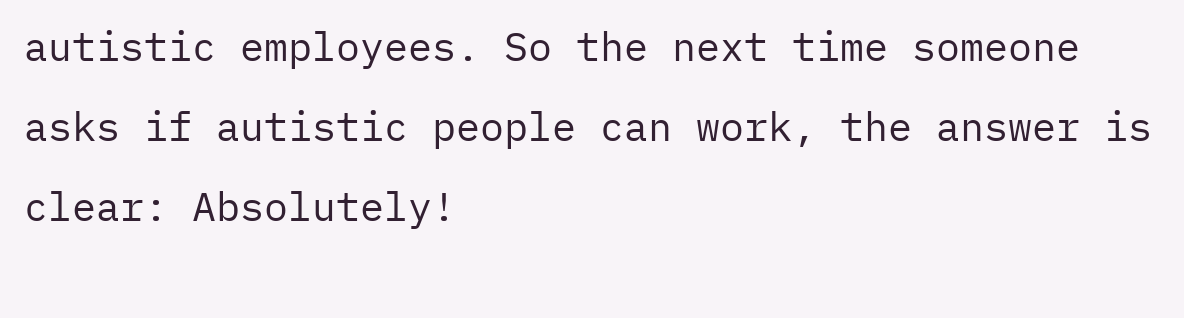autistic employees. So the next time someone asks if autistic people can work, the answer is clear: Absolutely!